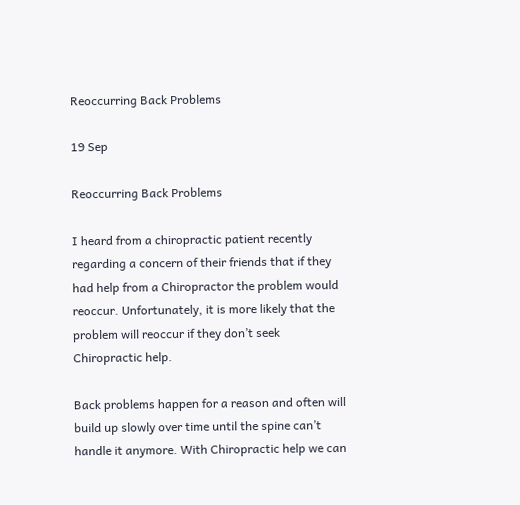Reoccurring Back Problems

19 Sep

Reoccurring Back Problems

I heard from a chiropractic patient recently regarding a concern of their friends that if they had help from a Chiropractor the problem would reoccur. Unfortunately, it is more likely that the problem will reoccur if they don’t seek Chiropractic help.

Back problems happen for a reason and often will build up slowly over time until the spine can’t handle it anymore. With Chiropractic help we can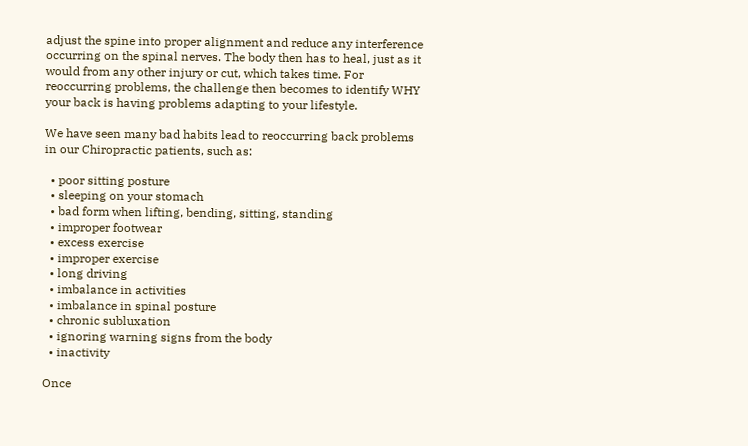adjust the spine into proper alignment and reduce any interference occurring on the spinal nerves. The body then has to heal, just as it would from any other injury or cut, which takes time. For reoccurring problems, the challenge then becomes to identify WHY your back is having problems adapting to your lifestyle.

We have seen many bad habits lead to reoccurring back problems in our Chiropractic patients, such as:

  • poor sitting posture
  • sleeping on your stomach
  • bad form when lifting, bending, sitting, standing
  • improper footwear
  • excess exercise
  • improper exercise
  • long driving
  • imbalance in activities
  • imbalance in spinal posture
  • chronic subluxation
  • ignoring warning signs from the body
  • inactivity

Once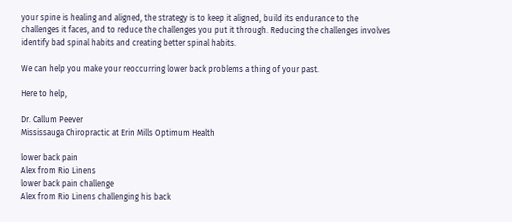your spine is healing and aligned, the strategy is to keep it aligned, build its endurance to the challenges it faces, and to reduce the challenges you put it through. Reducing the challenges involves identify bad spinal habits and creating better spinal habits.

We can help you make your reoccurring lower back problems a thing of your past.

Here to help,

Dr. Callum Peever
Mississauga Chiropractic at Erin Mills Optimum Health

lower back pain
Alex from Rio Linens
lower back pain challenge
Alex from Rio Linens challenging his back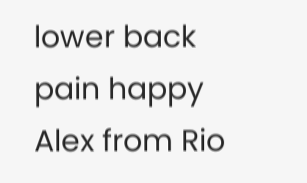lower back pain happy
Alex from Rio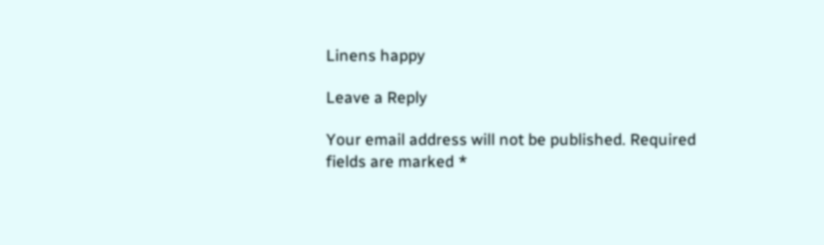Linens happy

Leave a Reply

Your email address will not be published. Required fields are marked *